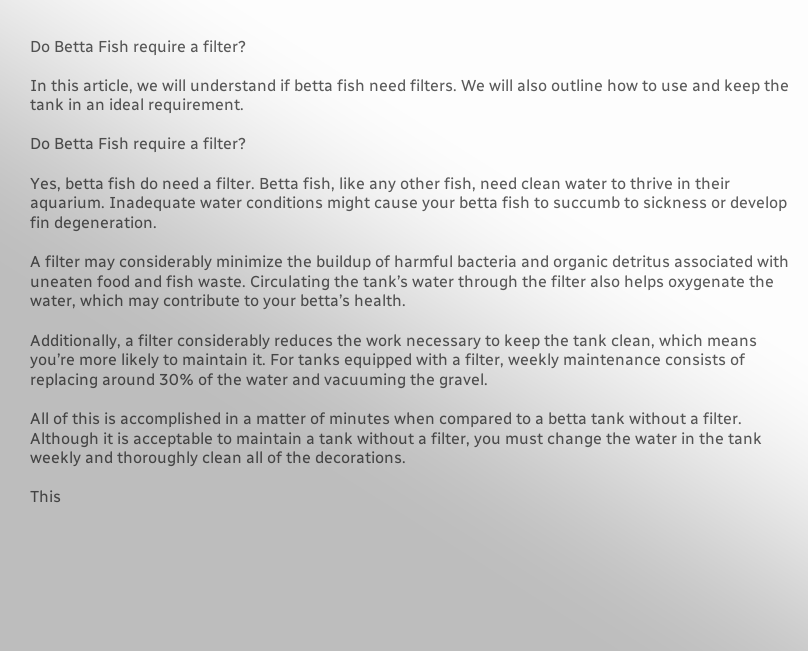Do Betta Fish require a filter?

In this article, we will understand if betta fish need filters. We will also outline how to use and keep the tank in an ideal requirement.

Do Betta Fish require a filter?

Yes, betta fish do need a filter. Betta fish, like any other fish, need clean water to thrive in their aquarium. Inadequate water conditions might cause your betta fish to succumb to sickness or develop fin degeneration.

A filter may considerably minimize the buildup of harmful bacteria and organic detritus associated with uneaten food and fish waste. Circulating the tank’s water through the filter also helps oxygenate the water, which may contribute to your betta’s health.

Additionally, a filter considerably reduces the work necessary to keep the tank clean, which means you’re more likely to maintain it. For tanks equipped with a filter, weekly maintenance consists of replacing around 30% of the water and vacuuming the gravel.

All of this is accomplished in a matter of minutes when compared to a betta tank without a filter. Although it is acceptable to maintain a tank without a filter, you must change the water in the tank weekly and thoroughly clean all of the decorations.

This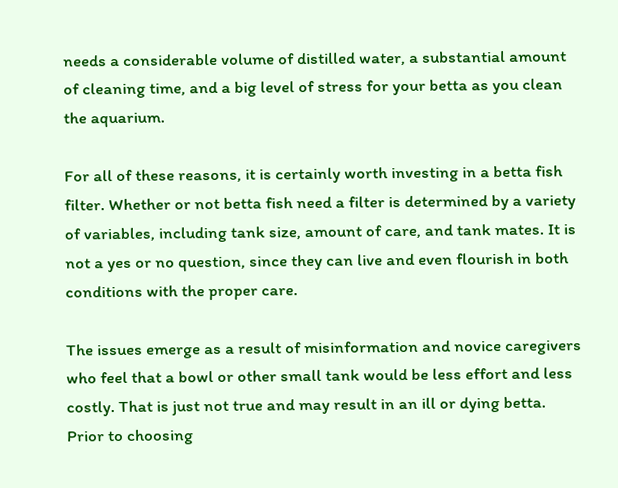needs a considerable volume of distilled water, a substantial amount of cleaning time, and a big level of stress for your betta as you clean the aquarium.

For all of these reasons, it is certainly worth investing in a betta fish filter. Whether or not betta fish need a filter is determined by a variety of variables, including tank size, amount of care, and tank mates. It is not a yes or no question, since they can live and even flourish in both conditions with the proper care.

The issues emerge as a result of misinformation and novice caregivers who feel that a bowl or other small tank would be less effort and less costly. That is just not true and may result in an ill or dying betta. Prior to choosing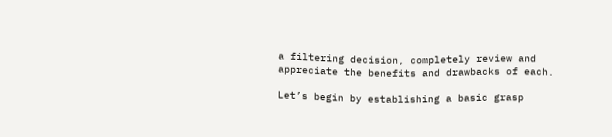a filtering decision, completely review and appreciate the benefits and drawbacks of each.

Let’s begin by establishing a basic grasp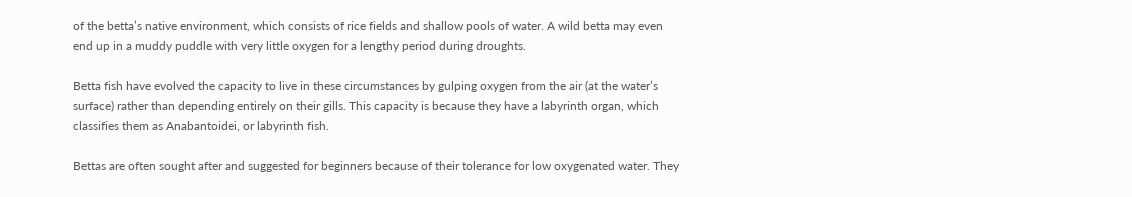of the betta’s native environment, which consists of rice fields and shallow pools of water. A wild betta may even end up in a muddy puddle with very little oxygen for a lengthy period during droughts.

Betta fish have evolved the capacity to live in these circumstances by gulping oxygen from the air (at the water’s surface) rather than depending entirely on their gills. This capacity is because they have a labyrinth organ, which classifies them as Anabantoidei, or labyrinth fish.

Bettas are often sought after and suggested for beginners because of their tolerance for low oxygenated water. They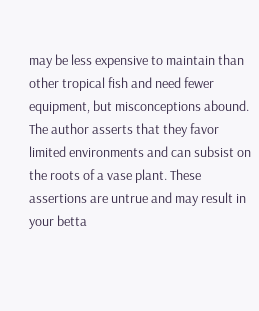may be less expensive to maintain than other tropical fish and need fewer equipment, but misconceptions abound. The author asserts that they favor limited environments and can subsist on the roots of a vase plant. These assertions are untrue and may result in your betta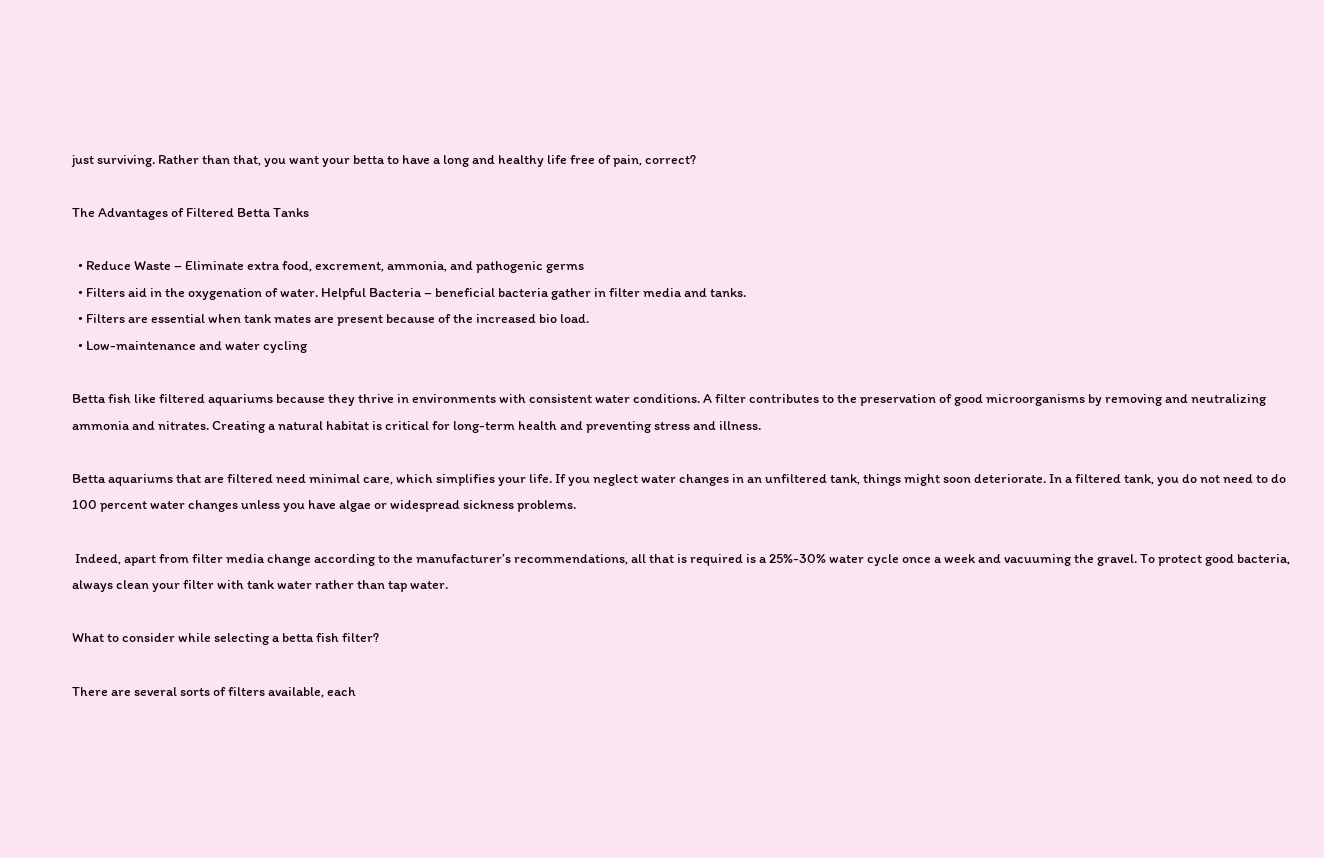just surviving. Rather than that, you want your betta to have a long and healthy life free of pain, correct?

The Advantages of Filtered Betta Tanks

  • Reduce Waste – Eliminate extra food, excrement, ammonia, and pathogenic germs
  • Filters aid in the oxygenation of water. Helpful Bacteria – beneficial bacteria gather in filter media and tanks.
  • Filters are essential when tank mates are present because of the increased bio load.
  • Low-maintenance and water cycling

Betta fish like filtered aquariums because they thrive in environments with consistent water conditions. A filter contributes to the preservation of good microorganisms by removing and neutralizing ammonia and nitrates. Creating a natural habitat is critical for long-term health and preventing stress and illness.

Betta aquariums that are filtered need minimal care, which simplifies your life. If you neglect water changes in an unfiltered tank, things might soon deteriorate. In a filtered tank, you do not need to do 100 percent water changes unless you have algae or widespread sickness problems.

 Indeed, apart from filter media change according to the manufacturer’s recommendations, all that is required is a 25%-30% water cycle once a week and vacuuming the gravel. To protect good bacteria, always clean your filter with tank water rather than tap water.

What to consider while selecting a betta fish filter?

There are several sorts of filters available, each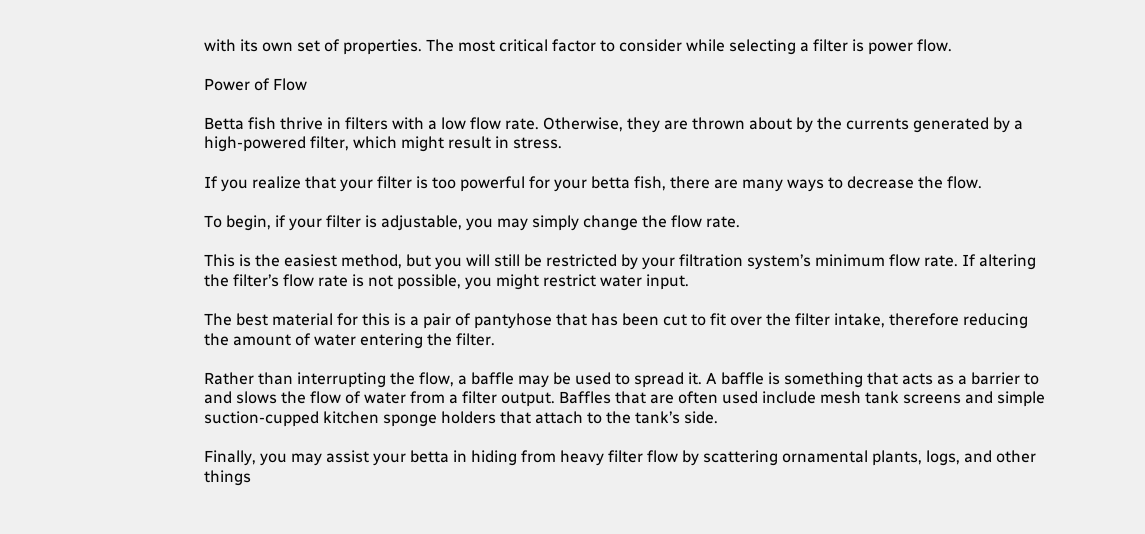with its own set of properties. The most critical factor to consider while selecting a filter is power flow.

Power of Flow

Betta fish thrive in filters with a low flow rate. Otherwise, they are thrown about by the currents generated by a high-powered filter, which might result in stress.

If you realize that your filter is too powerful for your betta fish, there are many ways to decrease the flow.

To begin, if your filter is adjustable, you may simply change the flow rate.

This is the easiest method, but you will still be restricted by your filtration system’s minimum flow rate. If altering the filter’s flow rate is not possible, you might restrict water input.

The best material for this is a pair of pantyhose that has been cut to fit over the filter intake, therefore reducing the amount of water entering the filter.

Rather than interrupting the flow, a baffle may be used to spread it. A baffle is something that acts as a barrier to and slows the flow of water from a filter output. Baffles that are often used include mesh tank screens and simple suction-cupped kitchen sponge holders that attach to the tank’s side.

Finally, you may assist your betta in hiding from heavy filter flow by scattering ornamental plants, logs, and other things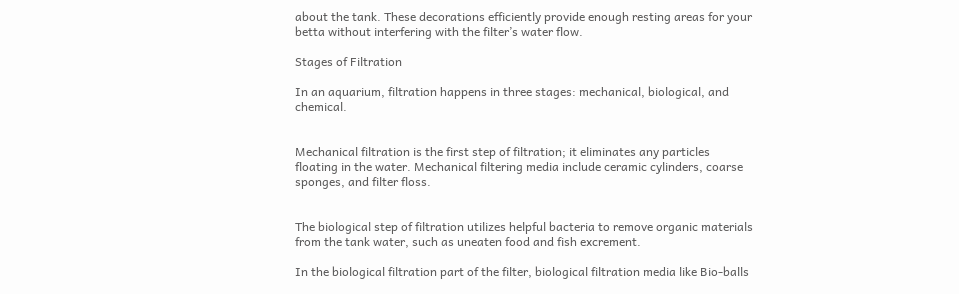about the tank. These decorations efficiently provide enough resting areas for your betta without interfering with the filter’s water flow.

Stages of Filtration

In an aquarium, filtration happens in three stages: mechanical, biological, and chemical.


Mechanical filtration is the first step of filtration; it eliminates any particles floating in the water. Mechanical filtering media include ceramic cylinders, coarse sponges, and filter floss.


The biological step of filtration utilizes helpful bacteria to remove organic materials from the tank water, such as uneaten food and fish excrement.

In the biological filtration part of the filter, biological filtration media like Bio-balls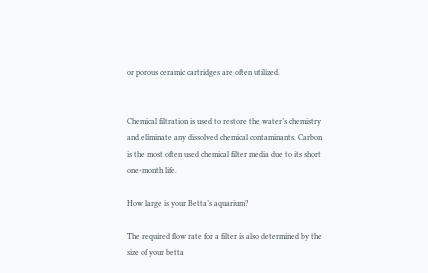or porous ceramic cartridges are often utilized.


Chemical filtration is used to restore the water’s chemistry and eliminate any dissolved chemical contaminants. Carbon is the most often used chemical filter media due to its short one-month life.

How large is your Betta’s aquarium?

The required flow rate for a filter is also determined by the size of your betta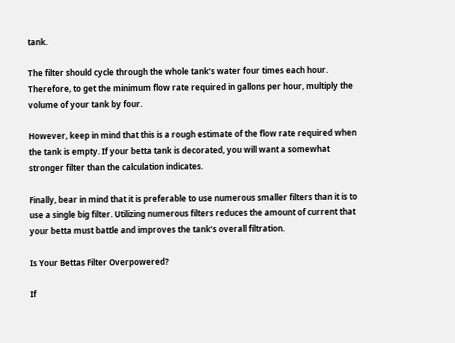tank.

The filter should cycle through the whole tank’s water four times each hour. Therefore, to get the minimum flow rate required in gallons per hour, multiply the volume of your tank by four.

However, keep in mind that this is a rough estimate of the flow rate required when the tank is empty. If your betta tank is decorated, you will want a somewhat stronger filter than the calculation indicates.

Finally, bear in mind that it is preferable to use numerous smaller filters than it is to use a single big filter. Utilizing numerous filters reduces the amount of current that your betta must battle and improves the tank’s overall filtration.

Is Your Bettas Filter Overpowered?

If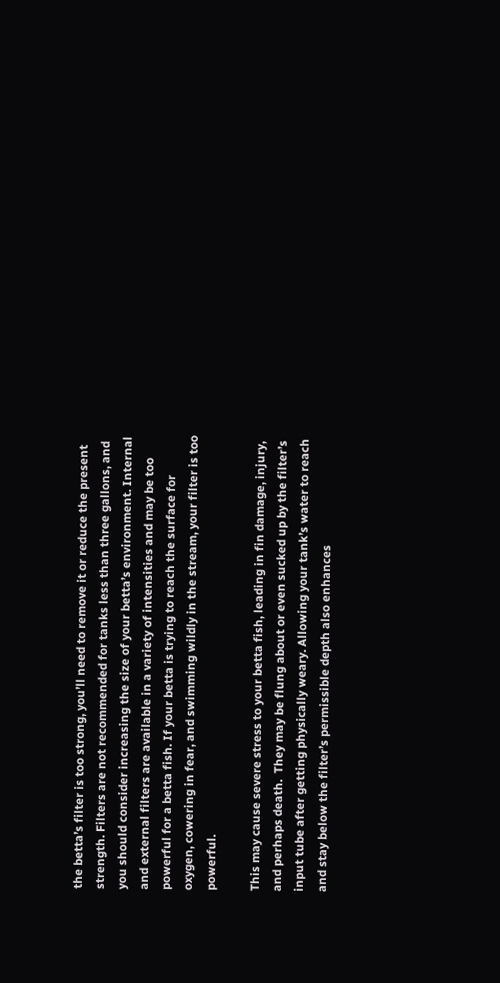the betta’s filter is too strong, you’ll need to remove it or reduce the present strength. Filters are not recommended for tanks less than three gallons, and you should consider increasing the size of your betta’s environment. Internal and external filters are available in a variety of intensities and may be too powerful for a betta fish. If your betta is trying to reach the surface for oxygen, cowering in fear, and swimming wildly in the stream, your filter is too powerful.

This may cause severe stress to your betta fish, leading in fin damage, injury, and perhaps death.  They may be flung about or even sucked up by the filter’s input tube after getting physically weary. Allowing your tank’s water to reach and stay below the filter’s permissible depth also enhances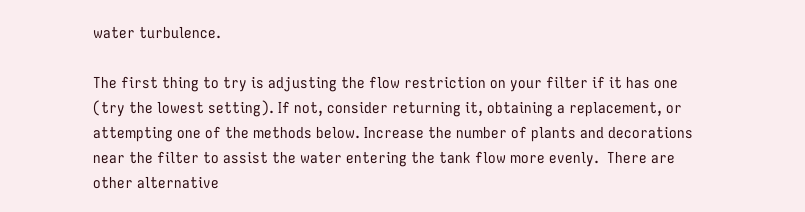water turbulence.

The first thing to try is adjusting the flow restriction on your filter if it has one (try the lowest setting). If not, consider returning it, obtaining a replacement, or attempting one of the methods below. Increase the number of plants and decorations near the filter to assist the water entering the tank flow more evenly.  There are other alternative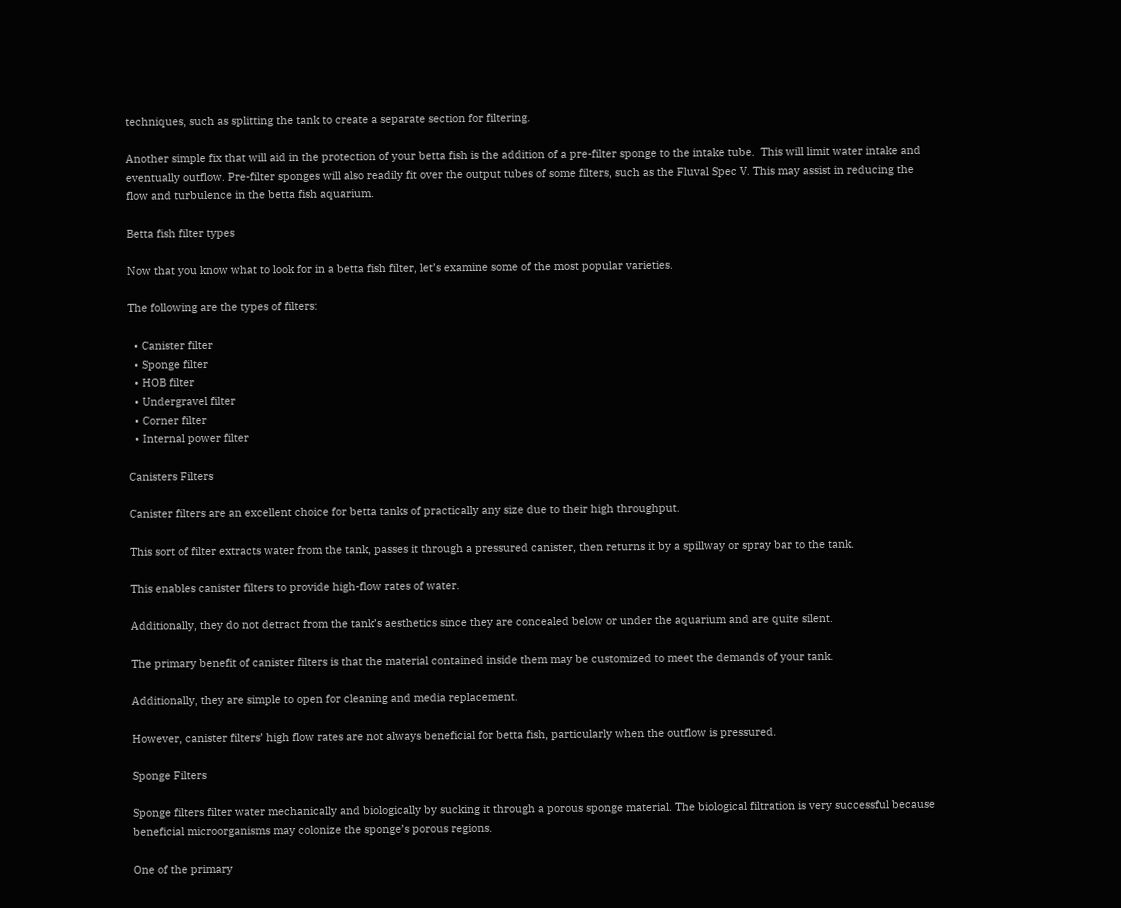techniques, such as splitting the tank to create a separate section for filtering.

Another simple fix that will aid in the protection of your betta fish is the addition of a pre-filter sponge to the intake tube.  This will limit water intake and eventually outflow. Pre-filter sponges will also readily fit over the output tubes of some filters, such as the Fluval Spec V. This may assist in reducing the flow and turbulence in the betta fish aquarium.

Betta fish filter types

Now that you know what to look for in a betta fish filter, let’s examine some of the most popular varieties.

The following are the types of filters:

  • Canister filter
  • Sponge filter
  • HOB filter
  • Undergravel filter
  • Corner filter
  • Internal power filter

Canisters Filters

Canister filters are an excellent choice for betta tanks of practically any size due to their high throughput.

This sort of filter extracts water from the tank, passes it through a pressured canister, then returns it by a spillway or spray bar to the tank.

This enables canister filters to provide high-flow rates of water.

Additionally, they do not detract from the tank’s aesthetics since they are concealed below or under the aquarium and are quite silent.

The primary benefit of canister filters is that the material contained inside them may be customized to meet the demands of your tank.

Additionally, they are simple to open for cleaning and media replacement.

However, canister filters’ high flow rates are not always beneficial for betta fish, particularly when the outflow is pressured.

Sponge Filters

Sponge filters filter water mechanically and biologically by sucking it through a porous sponge material. The biological filtration is very successful because beneficial microorganisms may colonize the sponge’s porous regions.

One of the primary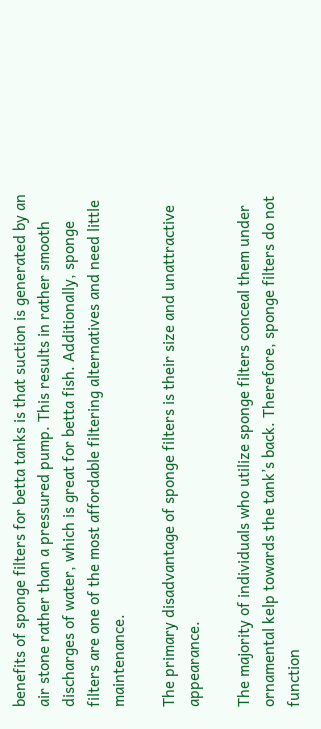benefits of sponge filters for betta tanks is that suction is generated by an air stone rather than a pressured pump. This results in rather smooth discharges of water, which is great for betta fish. Additionally, sponge filters are one of the most affordable filtering alternatives and need little maintenance.

The primary disadvantage of sponge filters is their size and unattractive appearance.

The majority of individuals who utilize sponge filters conceal them under ornamental kelp towards the tank’s back. Therefore, sponge filters do not function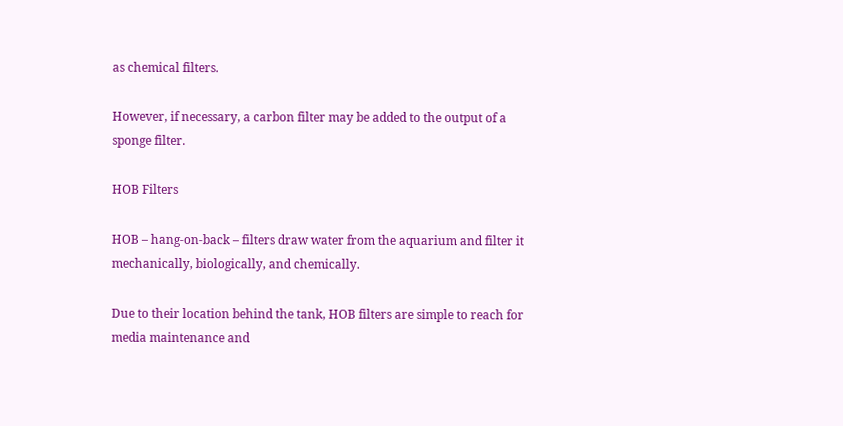as chemical filters.

However, if necessary, a carbon filter may be added to the output of a sponge filter.

HOB Filters

HOB – hang-on-back – filters draw water from the aquarium and filter it mechanically, biologically, and chemically.

Due to their location behind the tank, HOB filters are simple to reach for media maintenance and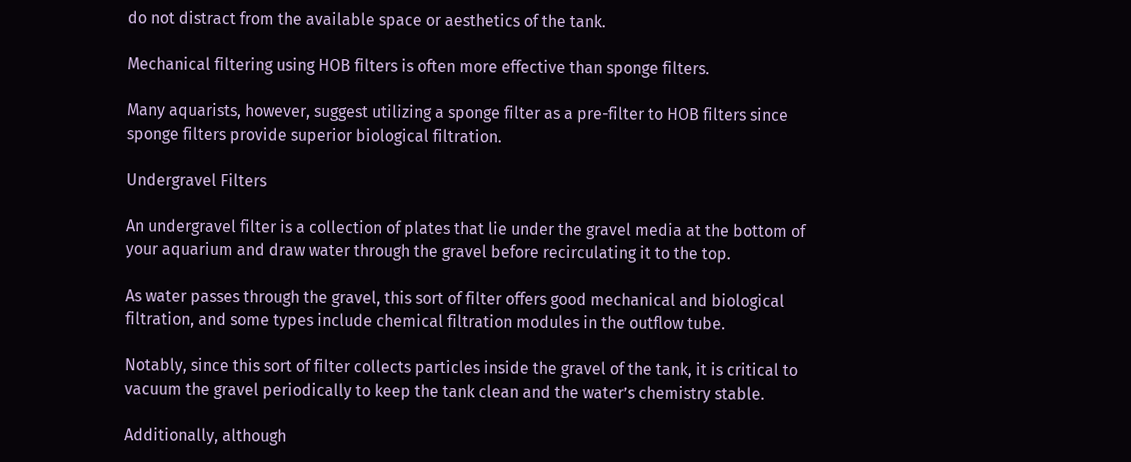do not distract from the available space or aesthetics of the tank.

Mechanical filtering using HOB filters is often more effective than sponge filters.

Many aquarists, however, suggest utilizing a sponge filter as a pre-filter to HOB filters since sponge filters provide superior biological filtration.

Undergravel Filters

An undergravel filter is a collection of plates that lie under the gravel media at the bottom of your aquarium and draw water through the gravel before recirculating it to the top.

As water passes through the gravel, this sort of filter offers good mechanical and biological filtration, and some types include chemical filtration modules in the outflow tube.

Notably, since this sort of filter collects particles inside the gravel of the tank, it is critical to vacuum the gravel periodically to keep the tank clean and the water’s chemistry stable.

Additionally, although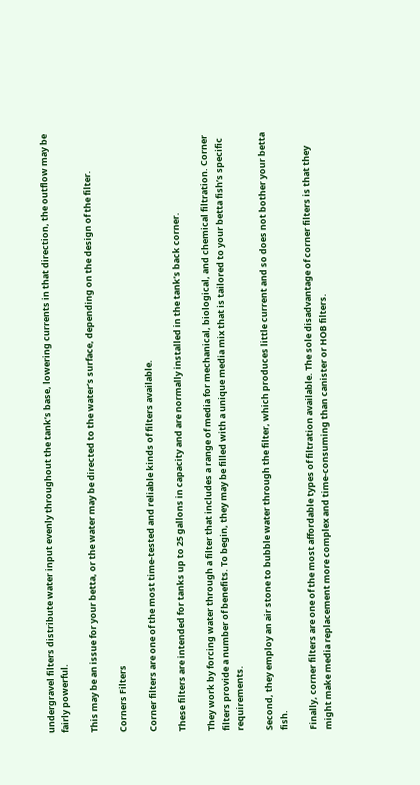undergravel filters distribute water input evenly throughout the tank’s base, lowering currents in that direction, the outflow may be fairly powerful.

This may be an issue for your betta, or the water may be directed to the water’s surface, depending on the design of the filter.

Corners Filters

Corner filters are one of the most time-tested and reliable kinds of filters available.

These filters are intended for tanks up to 25 gallons in capacity and are normally installed in the tank’s back corner.

They work by forcing water through a filter that includes a range of media for mechanical, biological, and chemical filtration. Corner filters provide a number of benefits. To begin, they may be filled with a unique media mix that is tailored to your betta fish’s specific requirements.

Second, they employ an air stone to bubble water through the filter, which produces little current and so does not bother your betta fish.

Finally, corner filters are one of the most affordable types of filtration available. The sole disadvantage of corner filters is that they might make media replacement more complex and time-consuming than canister or HOB filters.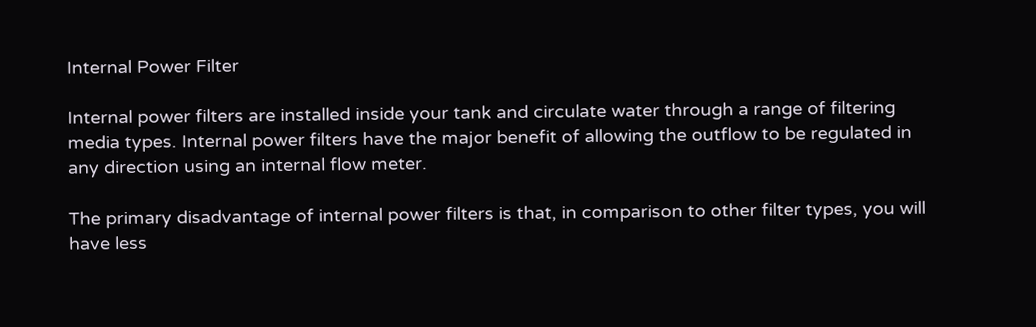Internal Power Filter

Internal power filters are installed inside your tank and circulate water through a range of filtering media types. Internal power filters have the major benefit of allowing the outflow to be regulated in any direction using an internal flow meter.

The primary disadvantage of internal power filters is that, in comparison to other filter types, you will have less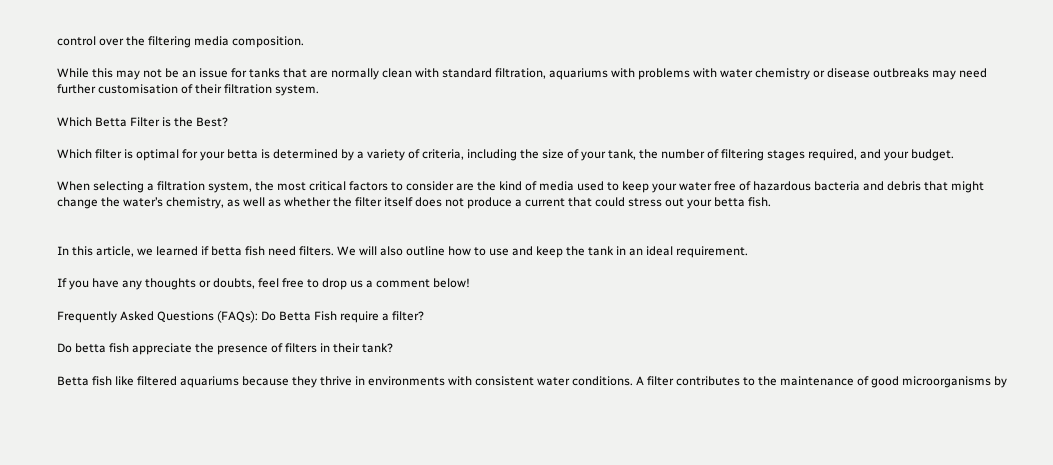control over the filtering media composition.

While this may not be an issue for tanks that are normally clean with standard filtration, aquariums with problems with water chemistry or disease outbreaks may need further customisation of their filtration system.

Which Betta Filter is the Best?

Which filter is optimal for your betta is determined by a variety of criteria, including the size of your tank, the number of filtering stages required, and your budget.

When selecting a filtration system, the most critical factors to consider are the kind of media used to keep your water free of hazardous bacteria and debris that might change the water’s chemistry, as well as whether the filter itself does not produce a current that could stress out your betta fish.


In this article, we learned if betta fish need filters. We will also outline how to use and keep the tank in an ideal requirement.

If you have any thoughts or doubts, feel free to drop us a comment below!

Frequently Asked Questions (FAQs): Do Betta Fish require a filter?

Do betta fish appreciate the presence of filters in their tank?

Betta fish like filtered aquariums because they thrive in environments with consistent water conditions. A filter contributes to the maintenance of good microorganisms by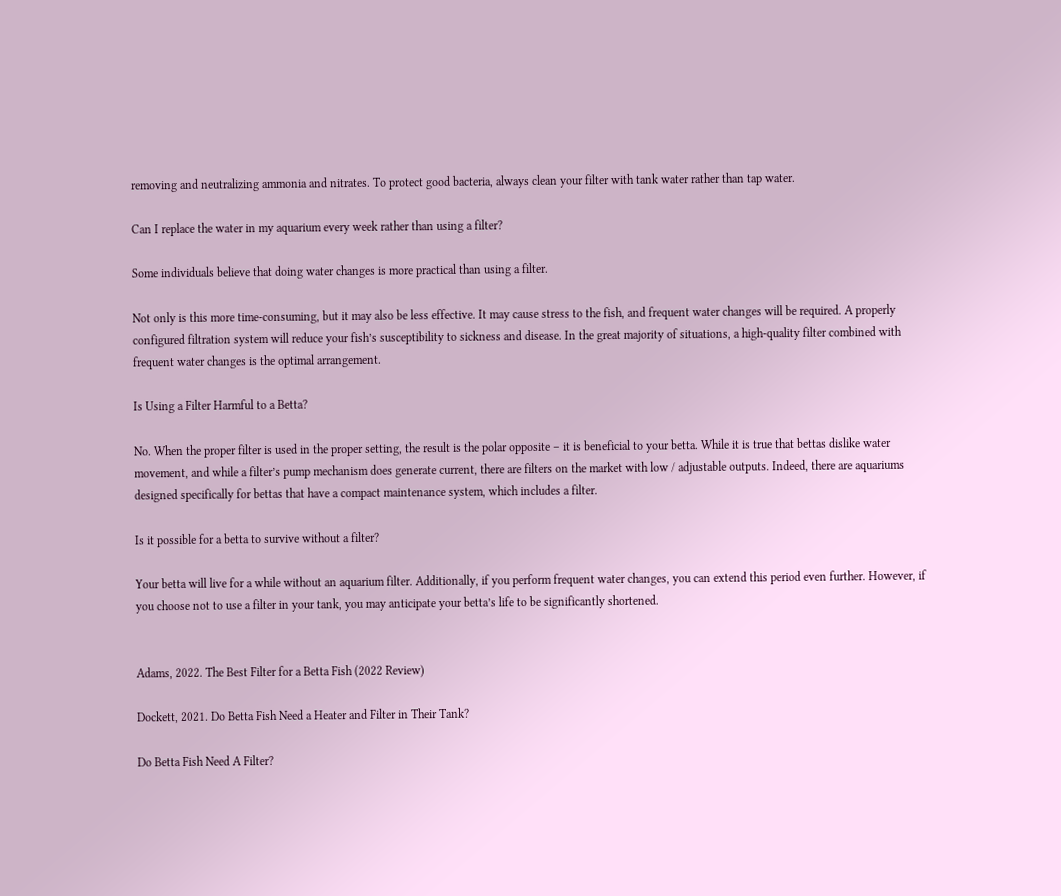removing and neutralizing ammonia and nitrates. To protect good bacteria, always clean your filter with tank water rather than tap water.

Can I replace the water in my aquarium every week rather than using a filter?

Some individuals believe that doing water changes is more practical than using a filter.

Not only is this more time-consuming, but it may also be less effective. It may cause stress to the fish, and frequent water changes will be required. A properly configured filtration system will reduce your fish’s susceptibility to sickness and disease. In the great majority of situations, a high-quality filter combined with frequent water changes is the optimal arrangement.

Is Using a Filter Harmful to a Betta?

No. When the proper filter is used in the proper setting, the result is the polar opposite – it is beneficial to your betta. While it is true that bettas dislike water movement, and while a filter’s pump mechanism does generate current, there are filters on the market with low / adjustable outputs. Indeed, there are aquariums designed specifically for bettas that have a compact maintenance system, which includes a filter.

Is it possible for a betta to survive without a filter?

Your betta will live for a while without an aquarium filter. Additionally, if you perform frequent water changes, you can extend this period even further. However, if you choose not to use a filter in your tank, you may anticipate your betta’s life to be significantly shortened.


Adams, 2022. The Best Filter for a Betta Fish (2022 Review)

Dockett, 2021. Do Betta Fish Need a Heater and Filter in Their Tank?

Do Betta Fish Need A Filter?